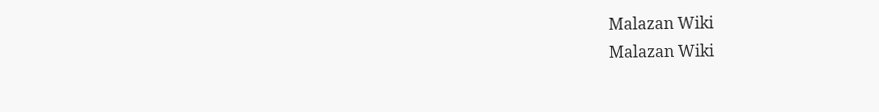Malazan Wiki
Malazan Wiki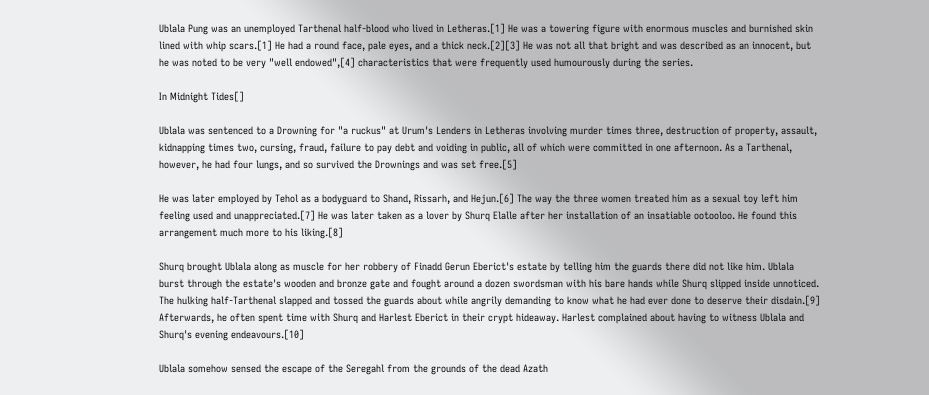Ublala Pung was an unemployed Tarthenal half-blood who lived in Letheras.[1] He was a towering figure with enormous muscles and burnished skin lined with whip scars.[1] He had a round face, pale eyes, and a thick neck.[2][3] He was not all that bright and was described as an innocent, but he was noted to be very "well endowed",[4] characteristics that were frequently used humourously during the series.

In Midnight Tides[]

Ublala was sentenced to a Drowning for "a ruckus" at Urum's Lenders in Letheras involving murder times three, destruction of property, assault, kidnapping times two, cursing, fraud, failure to pay debt and voiding in public, all of which were committed in one afternoon. As a Tarthenal, however, he had four lungs, and so survived the Drownings and was set free.[5]

He was later employed by Tehol as a bodyguard to Shand, Rissarh, and Hejun.[6] The way the three women treated him as a sexual toy left him feeling used and unappreciated.[7] He was later taken as a lover by Shurq Elalle after her installation of an insatiable ootooloo. He found this arrangement much more to his liking.[8]

Shurq brought Ublala along as muscle for her robbery of Finadd Gerun Eberict's estate by telling him the guards there did not like him. Ublala burst through the estate's wooden and bronze gate and fought around a dozen swordsman with his bare hands while Shurq slipped inside unnoticed. The hulking half-Tarthenal slapped and tossed the guards about while angrily demanding to know what he had ever done to deserve their disdain.[9] Afterwards, he often spent time with Shurq and Harlest Eberict in their crypt hideaway. Harlest complained about having to witness Ublala and Shurq's evening endeavours.[10]

Ublala somehow sensed the escape of the Seregahl from the grounds of the dead Azath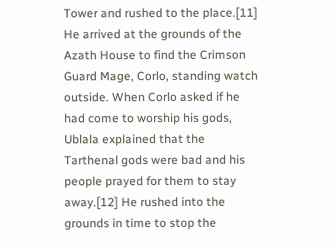Tower and rushed to the place.[11] He arrived at the grounds of the Azath House to find the Crimson Guard Mage, Corlo, standing watch outside. When Corlo asked if he had come to worship his gods, Ublala explained that the Tarthenal gods were bad and his people prayed for them to stay away.[12] He rushed into the grounds in time to stop the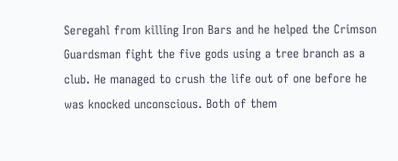Seregahl from killing Iron Bars and he helped the Crimson Guardsman fight the five gods using a tree branch as a club. He managed to crush the life out of one before he was knocked unconscious. Both of them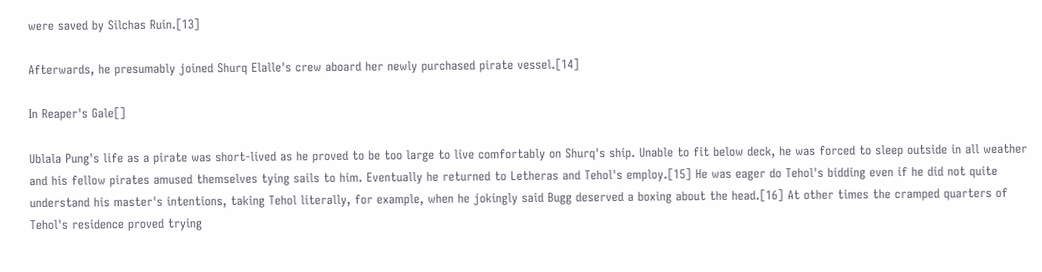were saved by Silchas Ruin.[13]

Afterwards, he presumably joined Shurq Elalle's crew aboard her newly purchased pirate vessel.[14]

In Reaper's Gale[]

Ublala Pung's life as a pirate was short-lived as he proved to be too large to live comfortably on Shurq's ship. Unable to fit below deck, he was forced to sleep outside in all weather and his fellow pirates amused themselves tying sails to him. Eventually he returned to Letheras and Tehol's employ.[15] He was eager do Tehol's bidding even if he did not quite understand his master's intentions, taking Tehol literally, for example, when he jokingly said Bugg deserved a boxing about the head.[16] At other times the cramped quarters of Tehol's residence proved trying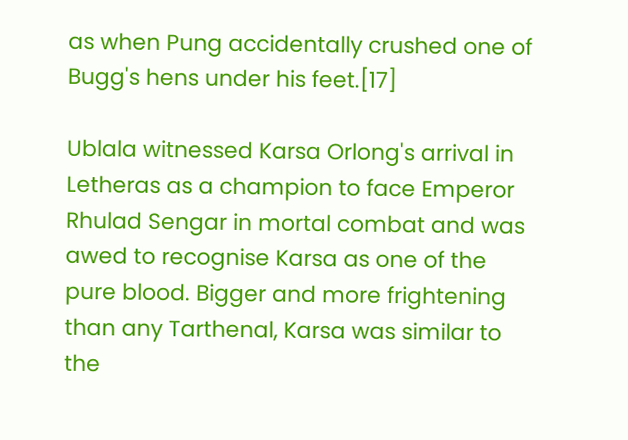as when Pung accidentally crushed one of Bugg's hens under his feet.[17]

Ublala witnessed Karsa Orlong's arrival in Letheras as a champion to face Emperor Rhulad Sengar in mortal combat and was awed to recognise Karsa as one of the pure blood. Bigger and more frightening than any Tarthenal, Karsa was similar to the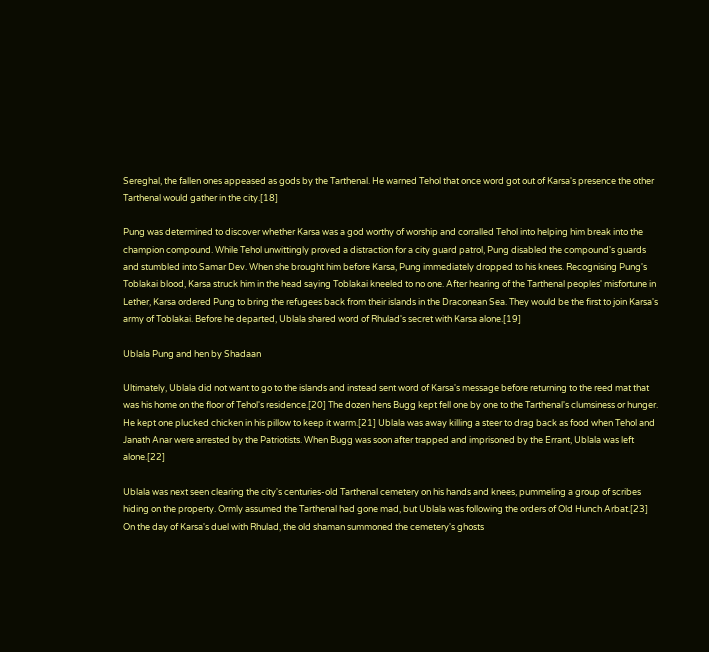Sereghal, the fallen ones appeased as gods by the Tarthenal. He warned Tehol that once word got out of Karsa's presence the other Tarthenal would gather in the city.[18]

Pung was determined to discover whether Karsa was a god worthy of worship and corralled Tehol into helping him break into the champion compound. While Tehol unwittingly proved a distraction for a city guard patrol, Pung disabled the compound's guards and stumbled into Samar Dev. When she brought him before Karsa, Pung immediately dropped to his knees. Recognising Pung's Toblakai blood, Karsa struck him in the head saying Toblakai kneeled to no one. After hearing of the Tarthenal peoples' misfortune in Lether, Karsa ordered Pung to bring the refugees back from their islands in the Draconean Sea. They would be the first to join Karsa's army of Toblakai. Before he departed, Ublala shared word of Rhulad's secret with Karsa alone.[19]

Ublala Pung and hen by Shadaan

Ultimately, Ublala did not want to go to the islands and instead sent word of Karsa's message before returning to the reed mat that was his home on the floor of Tehol's residence.[20] The dozen hens Bugg kept fell one by one to the Tarthenal's clumsiness or hunger. He kept one plucked chicken in his pillow to keep it warm.[21] Ublala was away killing a steer to drag back as food when Tehol and Janath Anar were arrested by the Patriotists. When Bugg was soon after trapped and imprisoned by the Errant, Ublala was left alone.[22]

Ublala was next seen clearing the city's centuries-old Tarthenal cemetery on his hands and knees, pummeling a group of scribes hiding on the property. Ormly assumed the Tarthenal had gone mad, but Ublala was following the orders of Old Hunch Arbat.[23] On the day of Karsa's duel with Rhulad, the old shaman summoned the cemetery's ghosts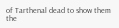of Tarthenal dead to show them the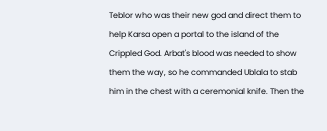Teblor who was their new god and direct them to help Karsa open a portal to the island of the Crippled God. Arbat's blood was needed to show them the way, so he commanded Ublala to stab him in the chest with a ceremonial knife. Then the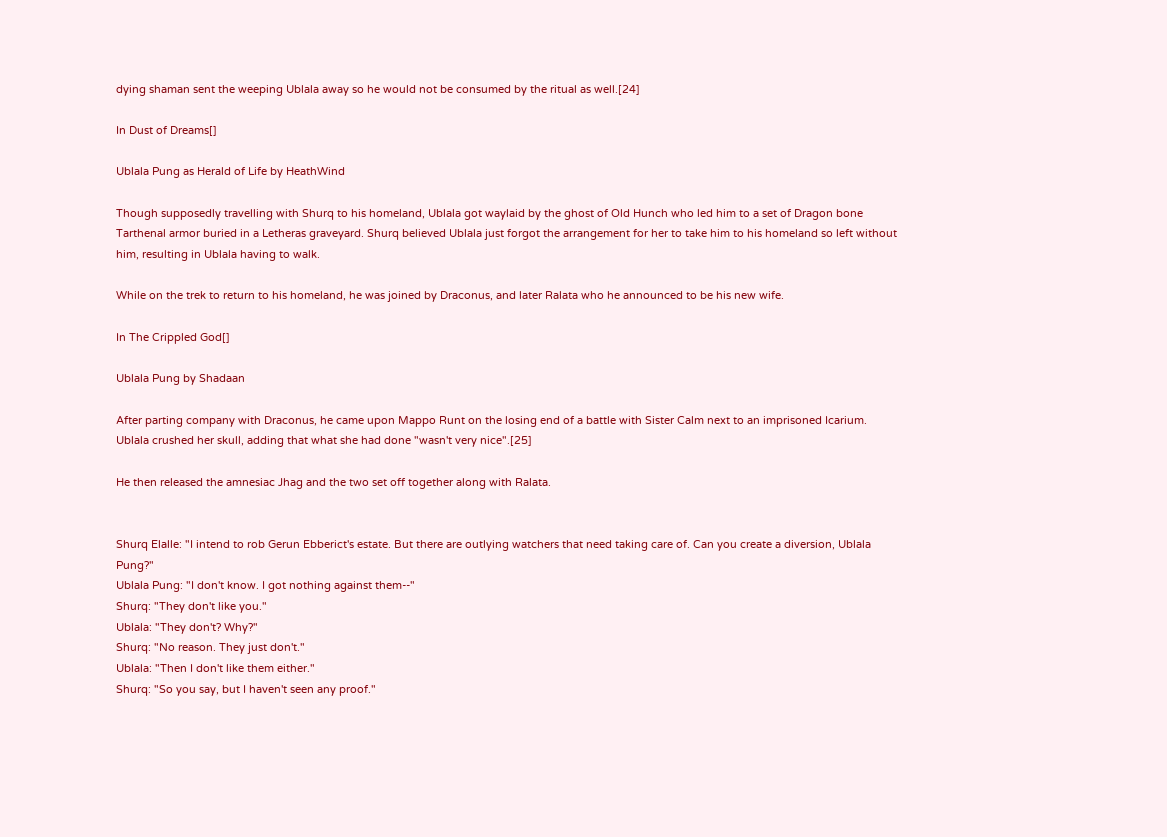dying shaman sent the weeping Ublala away so he would not be consumed by the ritual as well.[24]

In Dust of Dreams[]

Ublala Pung as Herald of Life by HeathWind

Though supposedly travelling with Shurq to his homeland, Ublala got waylaid by the ghost of Old Hunch who led him to a set of Dragon bone Tarthenal armor buried in a Letheras graveyard. Shurq believed Ublala just forgot the arrangement for her to take him to his homeland so left without him, resulting in Ublala having to walk.

While on the trek to return to his homeland, he was joined by Draconus, and later Ralata who he announced to be his new wife.

In The Crippled God[]

Ublala Pung by Shadaan

After parting company with Draconus, he came upon Mappo Runt on the losing end of a battle with Sister Calm next to an imprisoned Icarium. Ublala crushed her skull, adding that what she had done "wasn't very nice".[25]

He then released the amnesiac Jhag and the two set off together along with Ralata.


Shurq Elalle: "I intend to rob Gerun Ebberict's estate. But there are outlying watchers that need taking care of. Can you create a diversion, Ublala Pung?"
Ublala Pung: "I don't know. I got nothing against them--"
Shurq: "They don't like you."
Ublala: "They don't? Why?"
Shurq: "No reason. They just don't."
Ublala: "Then I don't like them either."
Shurq: "So you say, but I haven't seen any proof."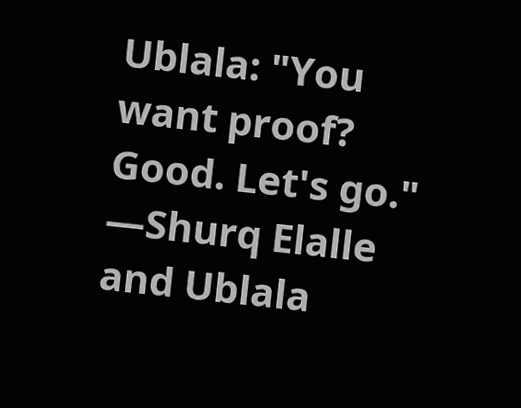Ublala: "You want proof? Good. Let's go."
―Shurq Elalle and Ublala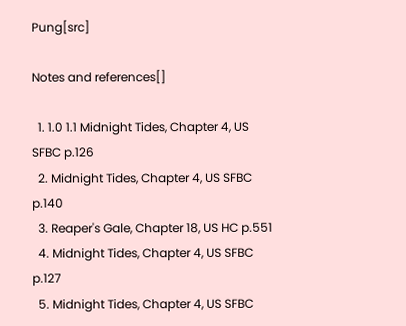Pung[src]

Notes and references[]

  1. 1.0 1.1 Midnight Tides, Chapter 4, US SFBC p.126
  2. Midnight Tides, Chapter 4, US SFBC p.140
  3. Reaper's Gale, Chapter 18, US HC p.551
  4. Midnight Tides, Chapter 4, US SFBC p.127
  5. Midnight Tides, Chapter 4, US SFBC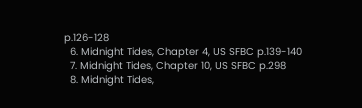p.126-128
  6. Midnight Tides, Chapter 4, US SFBC p.139-140
  7. Midnight Tides, Chapter 10, US SFBC p.298
  8. Midnight Tides,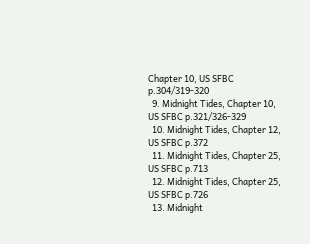Chapter 10, US SFBC p.304/319-320
  9. Midnight Tides, Chapter 10, US SFBC p.321/326-329
  10. Midnight Tides, Chapter 12, US SFBC p.372
  11. Midnight Tides, Chapter 25, US SFBC p.713
  12. Midnight Tides, Chapter 25, US SFBC p.726
  13. Midnight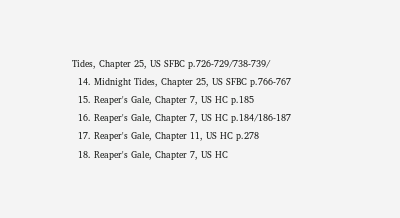Tides, Chapter 25, US SFBC p.726-729/738-739/
  14. Midnight Tides, Chapter 25, US SFBC p.766-767
  15. Reaper's Gale, Chapter 7, US HC p.185
  16. Reaper's Gale, Chapter 7, US HC p.184/186-187
  17. Reaper's Gale, Chapter 11, US HC p.278
  18. Reaper's Gale, Chapter 7, US HC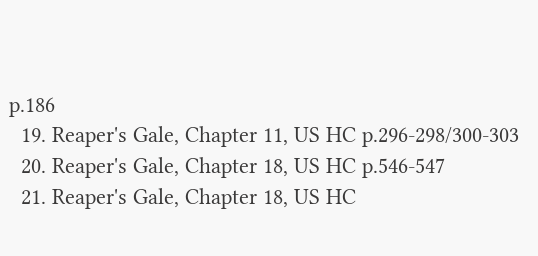p.186
  19. Reaper's Gale, Chapter 11, US HC p.296-298/300-303
  20. Reaper's Gale, Chapter 18, US HC p.546-547
  21. Reaper's Gale, Chapter 18, US HC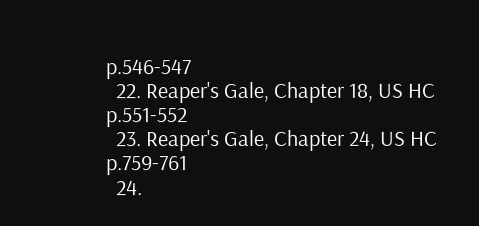p.546-547
  22. Reaper's Gale, Chapter 18, US HC p.551-552
  23. Reaper's Gale, Chapter 24, US HC p.759-761
  24.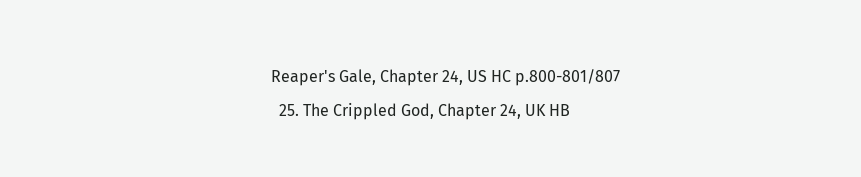Reaper's Gale, Chapter 24, US HC p.800-801/807
  25. The Crippled God, Chapter 24, UK HB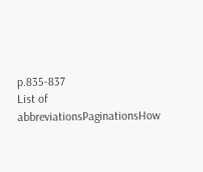p.835-837
List of abbreviationsPaginationsHow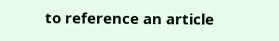to reference an article